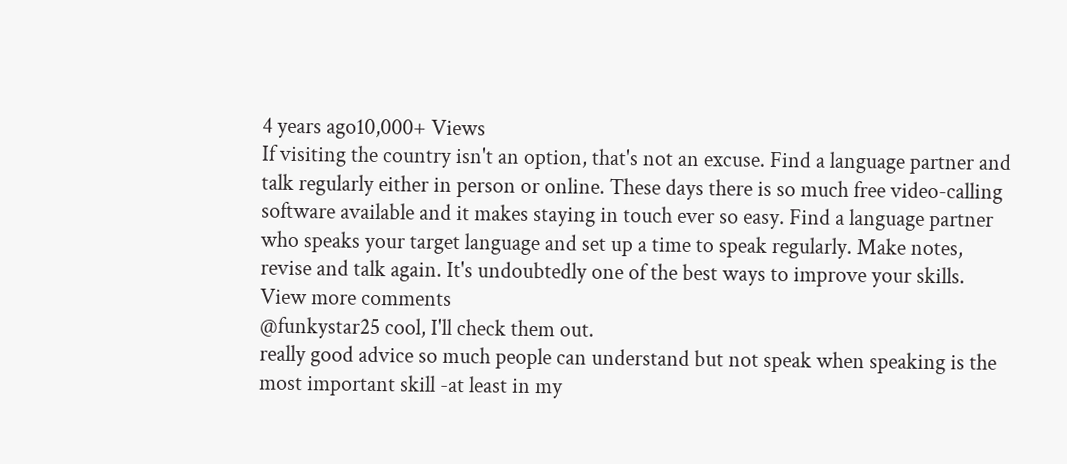4 years ago10,000+ Views
If visiting the country isn't an option, that's not an excuse. Find a language partner and talk regularly either in person or online. These days there is so much free video-calling software available and it makes staying in touch ever so easy. Find a language partner who speaks your target language and set up a time to speak regularly. Make notes, revise and talk again. It's undoubtedly one of the best ways to improve your skills.
View more comments
@funkystar25 cool, I'll check them out.
really good advice so much people can understand but not speak when speaking is the most important skill -at least in my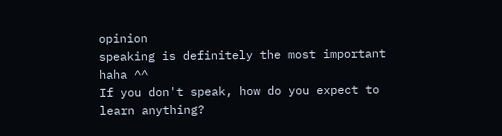opinion
speaking is definitely the most important haha ^^
If you don't speak, how do you expect to learn anything?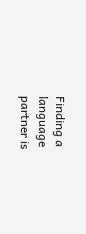Finding a language partner is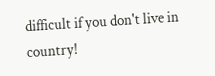difficult if you don't live in country!